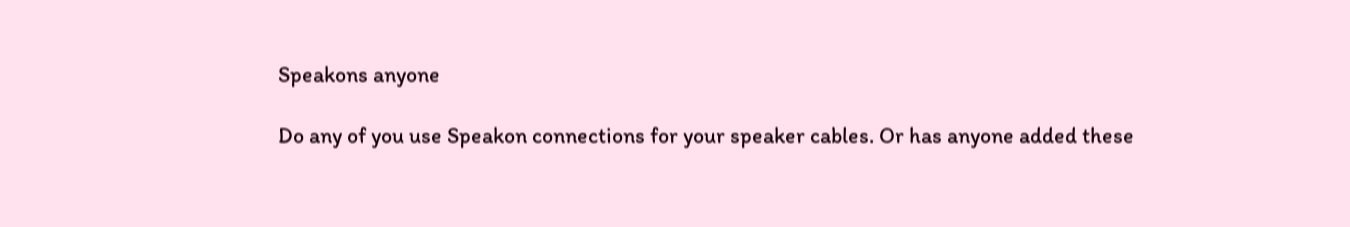Speakons anyone

Do any of you use Speakon connections for your speaker cables. Or has anyone added these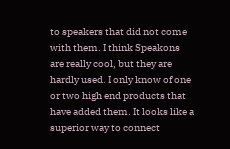to speakers that did not come with them. I think Speakons are really cool, but they are hardly used. I only know of one or two high end products that have added them. It looks like a superior way to connect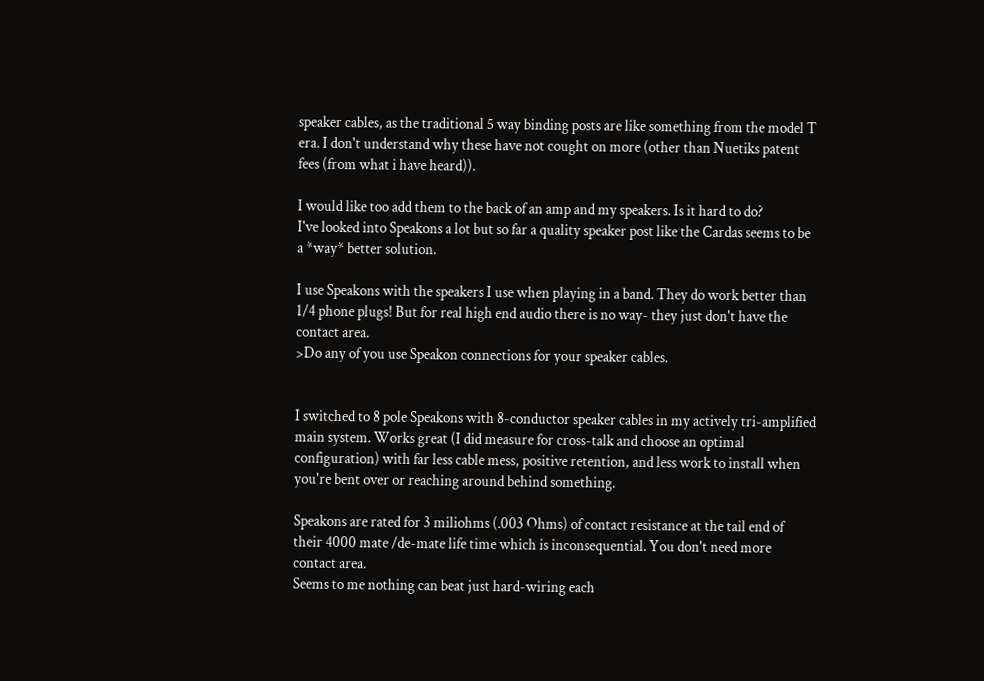speaker cables, as the traditional 5 way binding posts are like something from the model T era. I don't understand why these have not cought on more (other than Nuetiks patent fees (from what i have heard)).

I would like too add them to the back of an amp and my speakers. Is it hard to do?
I've looked into Speakons a lot but so far a quality speaker post like the Cardas seems to be a *way* better solution.

I use Speakons with the speakers I use when playing in a band. They do work better than 1/4 phone plugs! But for real high end audio there is no way- they just don't have the contact area.
>Do any of you use Speakon connections for your speaker cables.


I switched to 8 pole Speakons with 8-conductor speaker cables in my actively tri-amplified main system. Works great (I did measure for cross-talk and choose an optimal configuration) with far less cable mess, positive retention, and less work to install when you're bent over or reaching around behind something.

Speakons are rated for 3 miliohms (.003 Ohms) of contact resistance at the tail end of their 4000 mate /de-mate life time which is inconsequential. You don't need more contact area.
Seems to me nothing can beat just hard-wiring each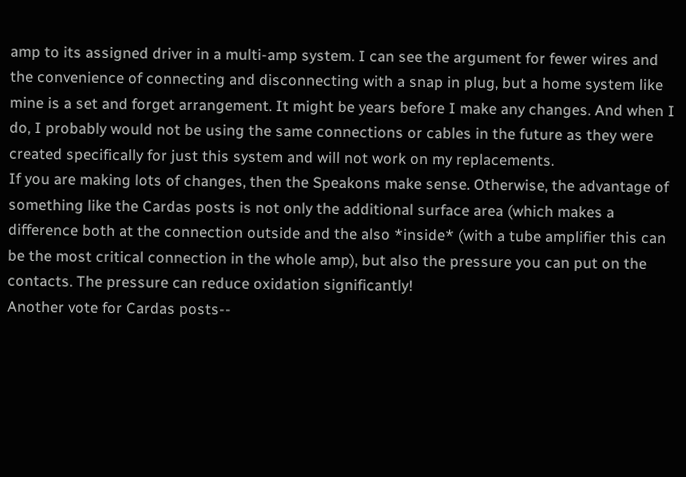amp to its assigned driver in a multi-amp system. I can see the argument for fewer wires and the convenience of connecting and disconnecting with a snap in plug, but a home system like mine is a set and forget arrangement. It might be years before I make any changes. And when I do, I probably would not be using the same connections or cables in the future as they were created specifically for just this system and will not work on my replacements.
If you are making lots of changes, then the Speakons make sense. Otherwise, the advantage of something like the Cardas posts is not only the additional surface area (which makes a difference both at the connection outside and the also *inside* (with a tube amplifier this can be the most critical connection in the whole amp), but also the pressure you can put on the contacts. The pressure can reduce oxidation significantly!
Another vote for Cardas posts--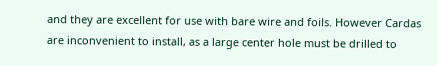and they are excellent for use with bare wire and foils. However Cardas are inconvenient to install, as a large center hole must be drilled to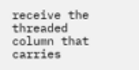receive the threaded column that carries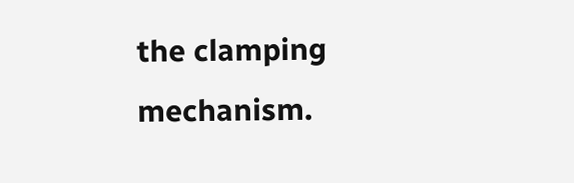the clamping mechanism.